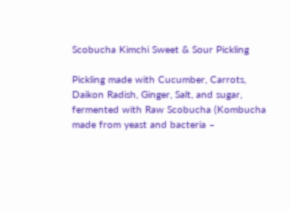Scobucha Kimchi Sweet & Sour Pickling

Pickling made with Cucumber, Carrots, Daikon Radish, Ginger, Salt, and sugar, fermented with Raw Scobucha (Kombucha made from yeast and bacteria –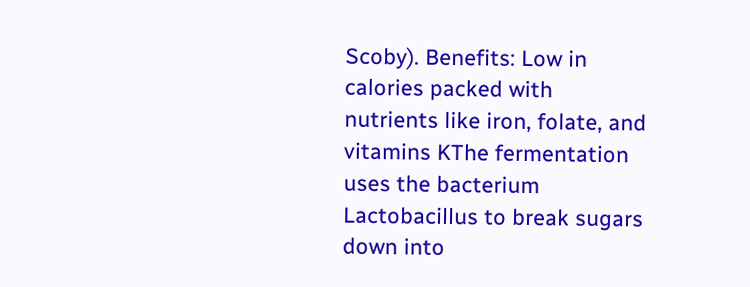Scoby). Benefits: Low in calories packed with nutrients like iron, folate, and vitamins KThe fermentation uses the bacterium Lactobacillus to break sugars down into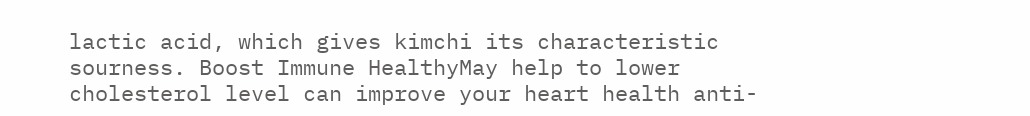lactic acid, which gives kimchi its characteristic sourness. Boost Immune HealthyMay help to lower cholesterol level can improve your heart health anti-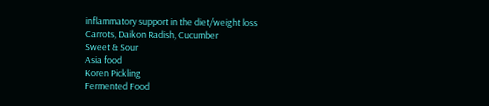inflammatory support in the diet/weight loss
Carrots, Daikon Radish, Cucumber
Sweet & Sour
Asia food
Koren Pickling
Fermented Food